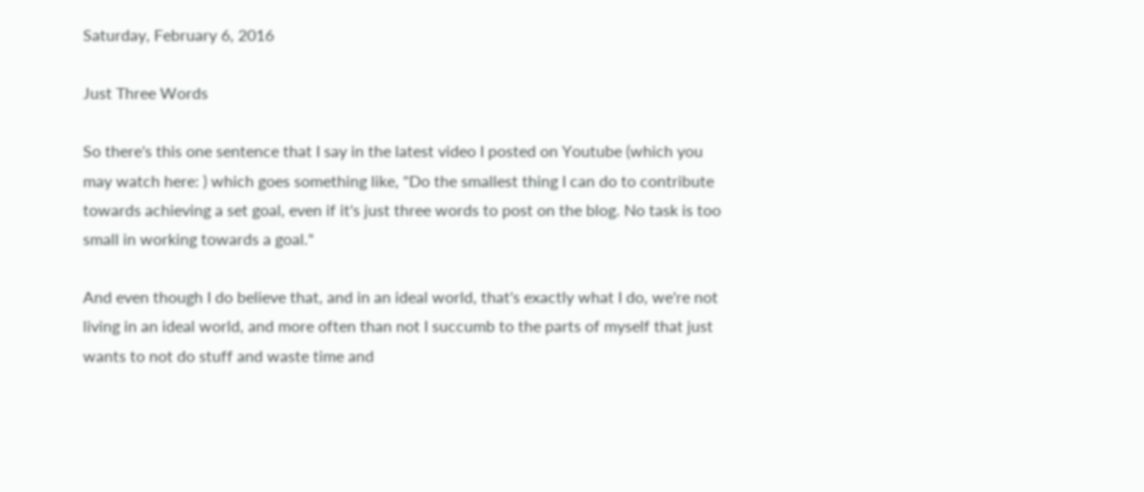Saturday, February 6, 2016

Just Three Words

So there's this one sentence that I say in the latest video I posted on Youtube (which you may watch here: ) which goes something like, "Do the smallest thing I can do to contribute towards achieving a set goal, even if it's just three words to post on the blog. No task is too small in working towards a goal."

And even though I do believe that, and in an ideal world, that's exactly what I do, we're not living in an ideal world, and more often than not I succumb to the parts of myself that just wants to not do stuff and waste time and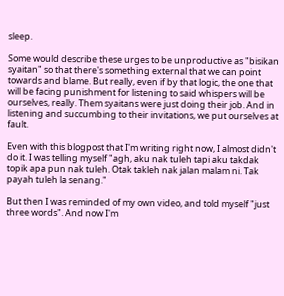sleep.

Some would describe these urges to be unproductive as "bisikan syaitan" so that there's something external that we can point towards and blame. But really, even if by that logic, the one that will be facing punishment for listening to said whispers will be ourselves, really. Them syaitans were just doing their job. And in listening and succumbing to their invitations, we put ourselves at fault.

Even with this blogpost that I'm writing right now, I almost didn't do it. I was telling myself "agh, aku nak tuleh tapi aku takdak topik apa pun nak tuleh. Otak takleh nak jalan malam ni. Tak payah tuleh la senang."

But then I was reminded of my own video, and told myself "just three words". And now I'm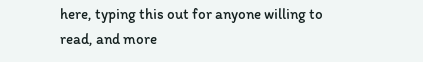here, typing this out for anyone willing to read, and more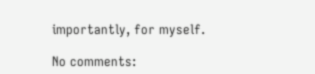importantly, for myself.

No comments: